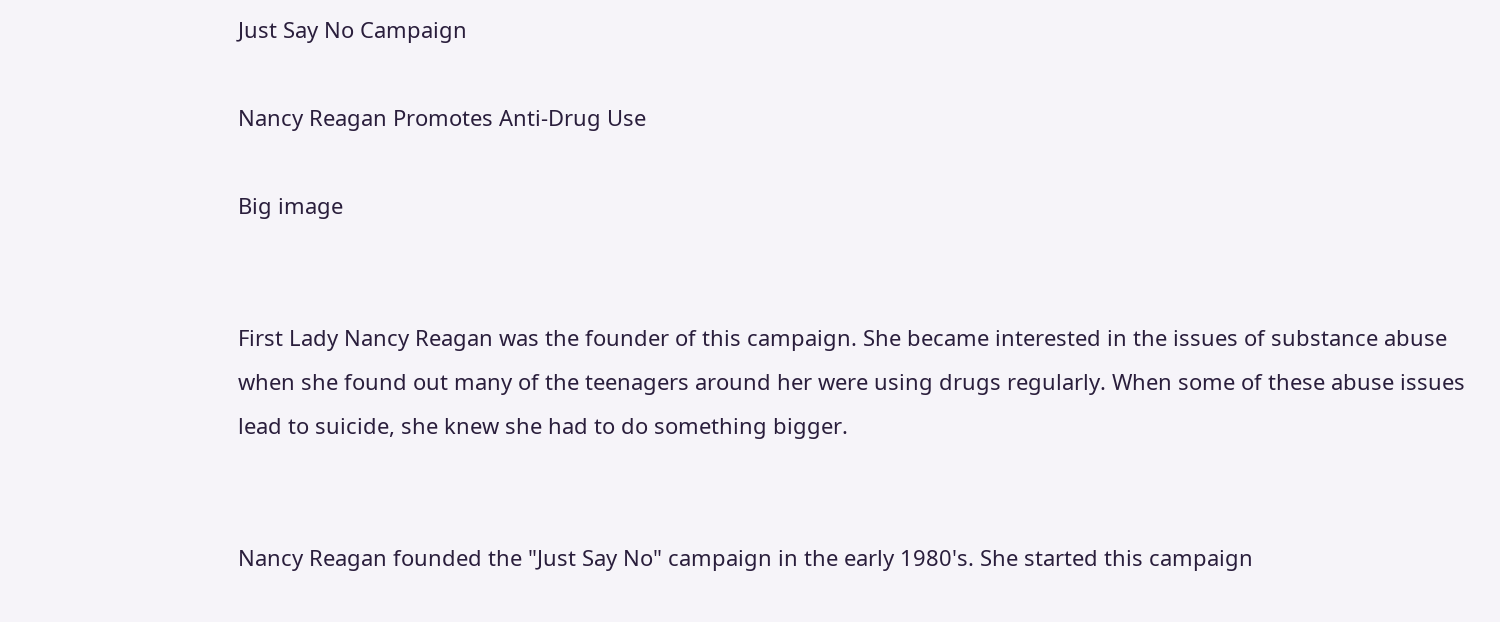Just Say No Campaign

Nancy Reagan Promotes Anti-Drug Use

Big image


First Lady Nancy Reagan was the founder of this campaign. She became interested in the issues of substance abuse when she found out many of the teenagers around her were using drugs regularly. When some of these abuse issues lead to suicide, she knew she had to do something bigger.


Nancy Reagan founded the "Just Say No" campaign in the early 1980's. She started this campaign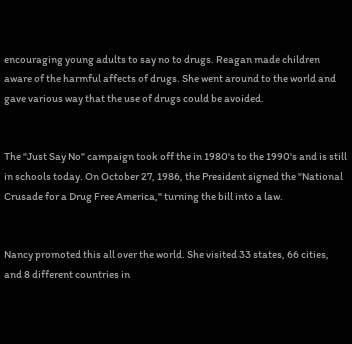encouraging young adults to say no to drugs. Reagan made children aware of the harmful affects of drugs. She went around to the world and gave various way that the use of drugs could be avoided.


The "Just Say No" campaign took off the in 1980's to the 1990's and is still in schools today. On October 27, 1986, the President signed the "National Crusade for a Drug Free America," turning the bill into a law.


Nancy promoted this all over the world. She visited 33 states, 66 cities, and 8 different countries in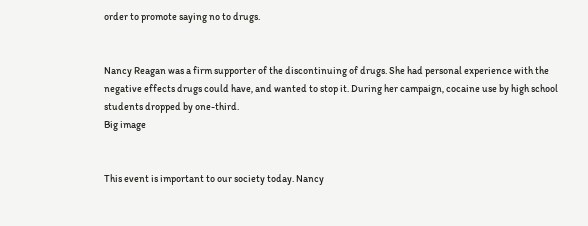order to promote saying no to drugs.


Nancy Reagan was a firm supporter of the discontinuing of drugs. She had personal experience with the negative effects drugs could have, and wanted to stop it. During her campaign, cocaine use by high school students dropped by one-third.
Big image


This event is important to our society today. Nancy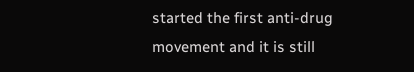started the first anti-drug movement and it is still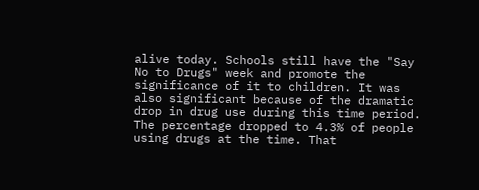alive today. Schools still have the "Say No to Drugs" week and promote the significance of it to children. It was also significant because of the dramatic drop in drug use during this time period. The percentage dropped to 4.3% of people using drugs at the time. That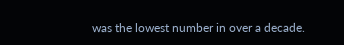was the lowest number in over a decade.